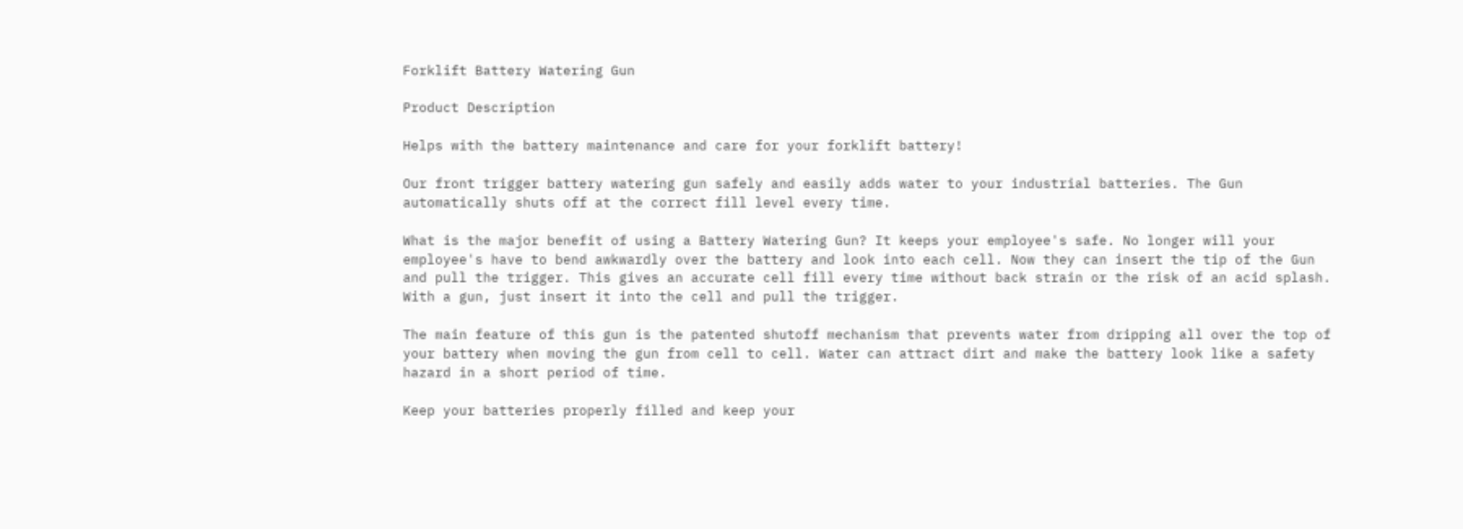Forklift Battery Watering Gun

Product Description

Helps with the battery maintenance and care for your forklift battery!

Our front trigger battery watering gun safely and easily adds water to your industrial batteries. The Gun automatically shuts off at the correct fill level every time.

What is the major benefit of using a Battery Watering Gun? It keeps your employee's safe. No longer will your employee's have to bend awkwardly over the battery and look into each cell. Now they can insert the tip of the Gun and pull the trigger. This gives an accurate cell fill every time without back strain or the risk of an acid splash. With a gun, just insert it into the cell and pull the trigger.

The main feature of this gun is the patented shutoff mechanism that prevents water from dripping all over the top of your battery when moving the gun from cell to cell. Water can attract dirt and make the battery look like a safety hazard in a short period of time.

Keep your batteries properly filled and keep your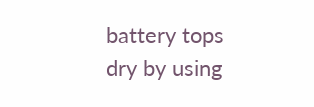battery tops dry by using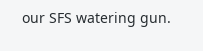our SFS watering gun.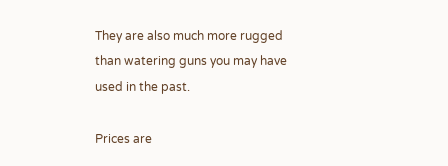They are also much more rugged than watering guns you may have used in the past.

Prices are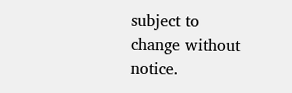subject to change without notice.